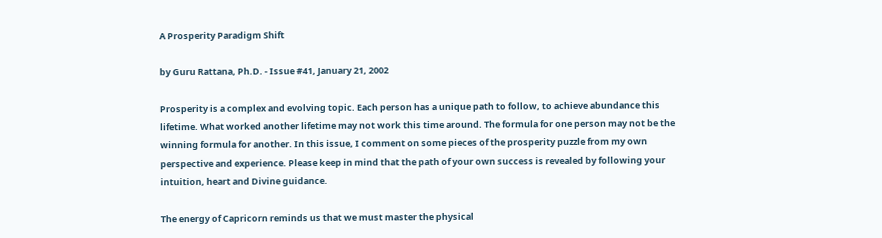A Prosperity Paradigm Shift

by Guru Rattana, Ph.D. - Issue #41, January 21, 2002

Prosperity is a complex and evolving topic. Each person has a unique path to follow, to achieve abundance this lifetime. What worked another lifetime may not work this time around. The formula for one person may not be the winning formula for another. In this issue, I comment on some pieces of the prosperity puzzle from my own perspective and experience. Please keep in mind that the path of your own success is revealed by following your intuition, heart and Divine guidance.

The energy of Capricorn reminds us that we must master the physical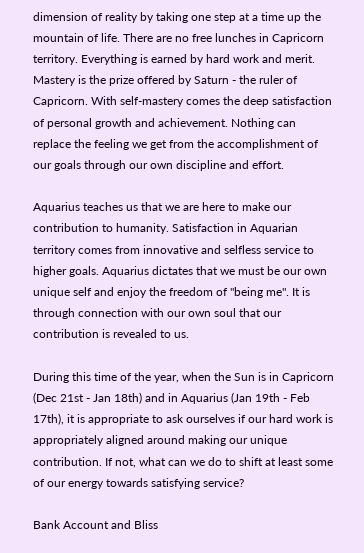dimension of reality by taking one step at a time up the mountain of life. There are no free lunches in Capricorn territory. Everything is earned by hard work and merit. Mastery is the prize offered by Saturn - the ruler of Capricorn. With self-mastery comes the deep satisfaction of personal growth and achievement. Nothing can replace the feeling we get from the accomplishment of our goals through our own discipline and effort.

Aquarius teaches us that we are here to make our contribution to humanity. Satisfaction in Aquarian territory comes from innovative and selfless service to higher goals. Aquarius dictates that we must be our own unique self and enjoy the freedom of "being me". It is through connection with our own soul that our contribution is revealed to us.

During this time of the year, when the Sun is in Capricorn (Dec 21st - Jan 18th) and in Aquarius (Jan 19th - Feb 17th), it is appropriate to ask ourselves if our hard work is appropriately aligned around making our unique contribution. If not, what can we do to shift at least some of our energy towards satisfying service?

Bank Account and Bliss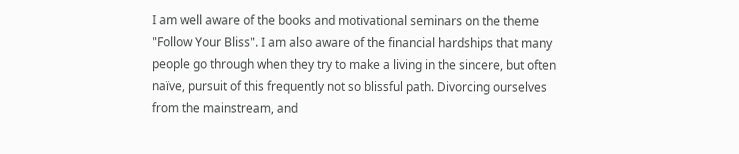I am well aware of the books and motivational seminars on the theme "Follow Your Bliss". I am also aware of the financial hardships that many people go through when they try to make a living in the sincere, but often naïve, pursuit of this frequently not so blissful path. Divorcing ourselves from the mainstream, and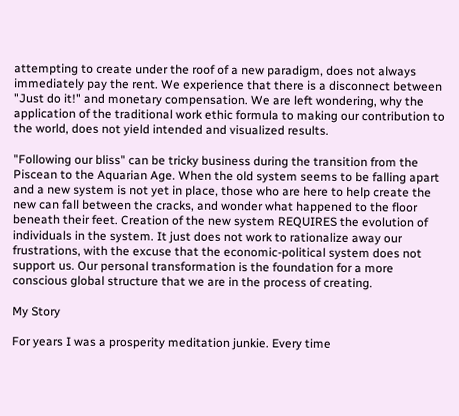attempting to create under the roof of a new paradigm, does not always immediately pay the rent. We experience that there is a disconnect between "Just do it!" and monetary compensation. We are left wondering, why the application of the traditional work ethic formula to making our contribution to the world, does not yield intended and visualized results.

"Following our bliss" can be tricky business during the transition from the Piscean to the Aquarian Age. When the old system seems to be falling apart and a new system is not yet in place, those who are here to help create the new can fall between the cracks, and wonder what happened to the floor beneath their feet. Creation of the new system REQUIRES the evolution of individuals in the system. It just does not work to rationalize away our frustrations, with the excuse that the economic-political system does not support us. Our personal transformation is the foundation for a more conscious global structure that we are in the process of creating.

My Story

For years I was a prosperity meditation junkie. Every time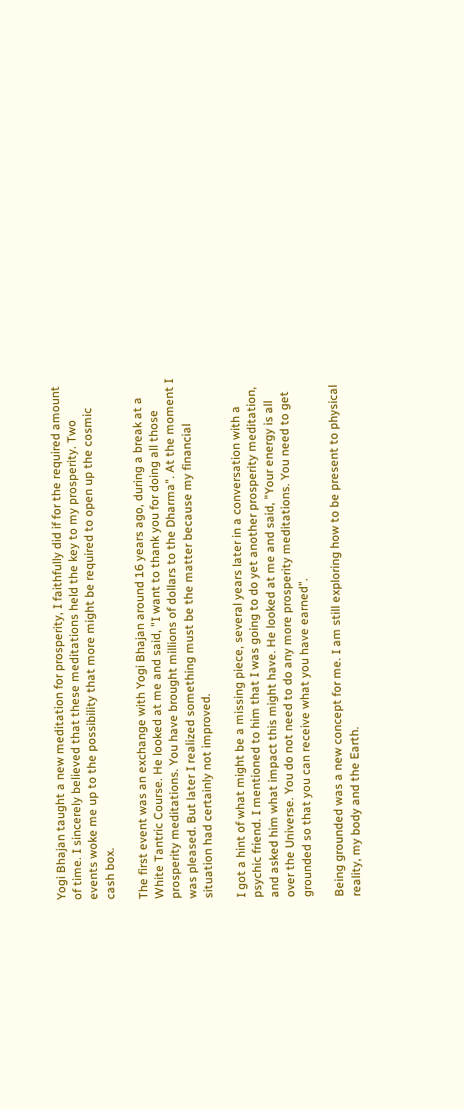Yogi Bhajan taught a new meditation for prosperity, I faithfully did if for the required amount of time. I sincerely believed that these meditations held the key to my prosperity. Two events woke me up to the possibility that more might be required to open up the cosmic cash box.

The first event was an exchange with Yogi Bhajan around 16 years ago, during a break at a White Tantric Course. He looked at me and said, "I want to thank you for doing all those prosperity meditations. You have brought millions of dollars to the Dharma". At the moment I was pleased. But later I realized something must be the matter because my financial situation had certainly not improved.

I got a hint of what might be a missing piece, several years later in a conversation with a psychic friend. I mentioned to him that I was going to do yet another prosperity meditation, and asked him what impact this might have. He looked at me and said, "Your energy is all over the Universe. You do not need to do any more prosperity meditations. You need to get grounded so that you can receive what you have earned".

Being grounded was a new concept for me. I am still exploring how to be present to physical reality, my body and the Earth.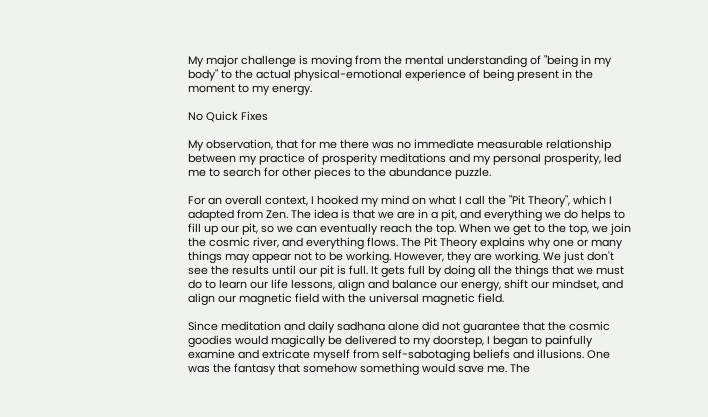My major challenge is moving from the mental understanding of "being in my body" to the actual physical-emotional experience of being present in the moment to my energy.

No Quick Fixes

My observation, that for me there was no immediate measurable relationship between my practice of prosperity meditations and my personal prosperity, led me to search for other pieces to the abundance puzzle.

For an overall context, I hooked my mind on what I call the "Pit Theory", which I adapted from Zen. The idea is that we are in a pit, and everything we do helps to fill up our pit, so we can eventually reach the top. When we get to the top, we join the cosmic river, and everything flows. The Pit Theory explains why one or many things may appear not to be working. However, they are working. We just don't see the results until our pit is full. It gets full by doing all the things that we must do to learn our life lessons, align and balance our energy, shift our mindset, and align our magnetic field with the universal magnetic field.

Since meditation and daily sadhana alone did not guarantee that the cosmic goodies would magically be delivered to my doorstep, I began to painfully examine and extricate myself from self-sabotaging beliefs and illusions. One was the fantasy that somehow something would save me. The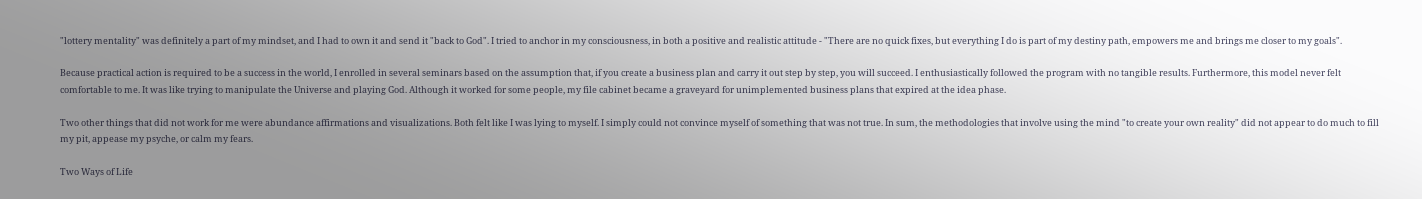"lottery mentality" was definitely a part of my mindset, and I had to own it and send it "back to God". I tried to anchor in my consciousness, in both a positive and realistic attitude - "There are no quick fixes, but everything I do is part of my destiny path, empowers me and brings me closer to my goals".

Because practical action is required to be a success in the world, I enrolled in several seminars based on the assumption that, if you create a business plan and carry it out step by step, you will succeed. I enthusiastically followed the program with no tangible results. Furthermore, this model never felt comfortable to me. It was like trying to manipulate the Universe and playing God. Although it worked for some people, my file cabinet became a graveyard for unimplemented business plans that expired at the idea phase.

Two other things that did not work for me were abundance affirmations and visualizations. Both felt like I was lying to myself. I simply could not convince myself of something that was not true. In sum, the methodologies that involve using the mind "to create your own reality" did not appear to do much to fill my pit, appease my psyche, or calm my fears.

Two Ways of Life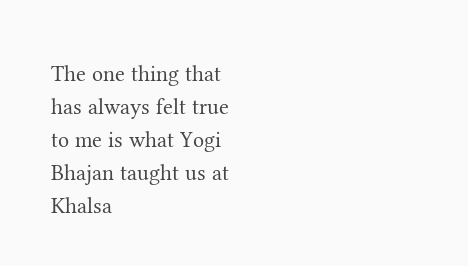The one thing that has always felt true to me is what Yogi Bhajan taught us at Khalsa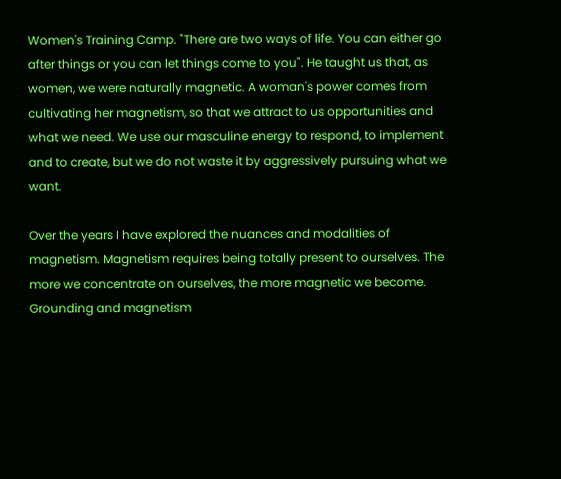Women's Training Camp. "There are two ways of life. You can either go after things or you can let things come to you". He taught us that, as women, we were naturally magnetic. A woman's power comes from cultivating her magnetism, so that we attract to us opportunities and what we need. We use our masculine energy to respond, to implement and to create, but we do not waste it by aggressively pursuing what we want.

Over the years I have explored the nuances and modalities of magnetism. Magnetism requires being totally present to ourselves. The more we concentrate on ourselves, the more magnetic we become. Grounding and magnetism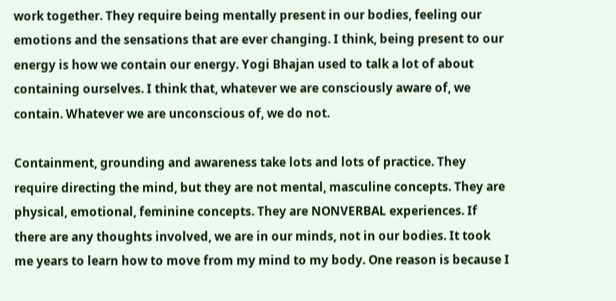work together. They require being mentally present in our bodies, feeling our emotions and the sensations that are ever changing. I think, being present to our energy is how we contain our energy. Yogi Bhajan used to talk a lot of about containing ourselves. I think that, whatever we are consciously aware of, we contain. Whatever we are unconscious of, we do not.

Containment, grounding and awareness take lots and lots of practice. They require directing the mind, but they are not mental, masculine concepts. They are physical, emotional, feminine concepts. They are NONVERBAL experiences. If there are any thoughts involved, we are in our minds, not in our bodies. It took me years to learn how to move from my mind to my body. One reason is because I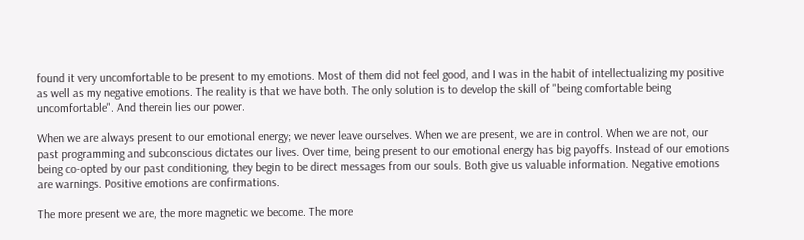found it very uncomfortable to be present to my emotions. Most of them did not feel good, and I was in the habit of intellectualizing my positive as well as my negative emotions. The reality is that we have both. The only solution is to develop the skill of "being comfortable being uncomfortable". And therein lies our power.

When we are always present to our emotional energy; we never leave ourselves. When we are present, we are in control. When we are not, our past programming and subconscious dictates our lives. Over time, being present to our emotional energy has big payoffs. Instead of our emotions being co-opted by our past conditioning, they begin to be direct messages from our souls. Both give us valuable information. Negative emotions are warnings. Positive emotions are confirmations.

The more present we are, the more magnetic we become. The more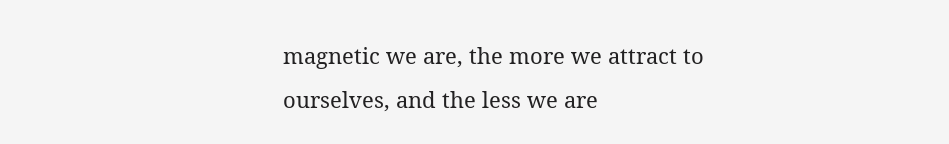magnetic we are, the more we attract to ourselves, and the less we are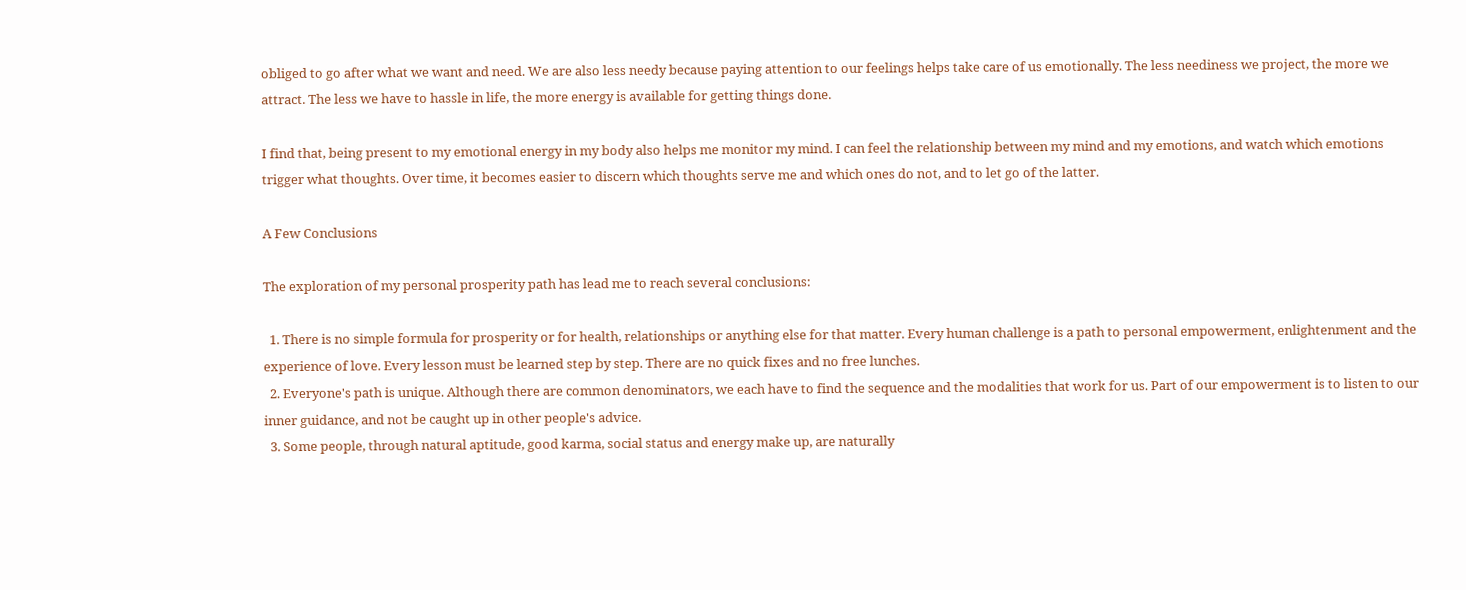obliged to go after what we want and need. We are also less needy because paying attention to our feelings helps take care of us emotionally. The less neediness we project, the more we attract. The less we have to hassle in life, the more energy is available for getting things done.

I find that, being present to my emotional energy in my body also helps me monitor my mind. I can feel the relationship between my mind and my emotions, and watch which emotions trigger what thoughts. Over time, it becomes easier to discern which thoughts serve me and which ones do not, and to let go of the latter.

A Few Conclusions

The exploration of my personal prosperity path has lead me to reach several conclusions:

  1. There is no simple formula for prosperity or for health, relationships or anything else for that matter. Every human challenge is a path to personal empowerment, enlightenment and the experience of love. Every lesson must be learned step by step. There are no quick fixes and no free lunches.
  2. Everyone's path is unique. Although there are common denominators, we each have to find the sequence and the modalities that work for us. Part of our empowerment is to listen to our inner guidance, and not be caught up in other people's advice.
  3. Some people, through natural aptitude, good karma, social status and energy make up, are naturally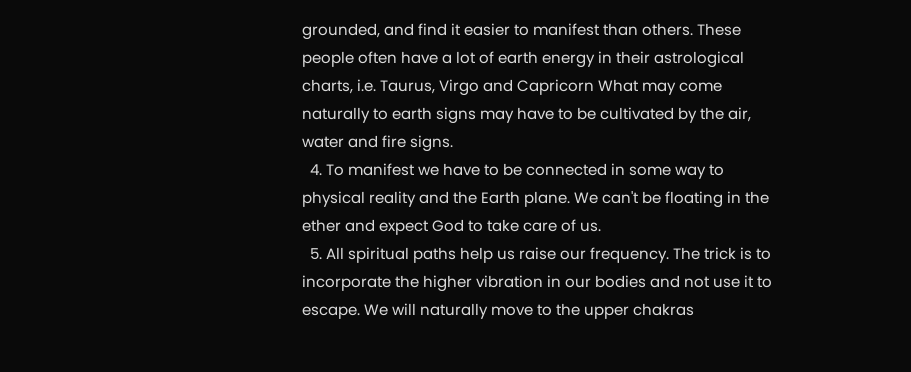grounded, and find it easier to manifest than others. These people often have a lot of earth energy in their astrological charts, i.e. Taurus, Virgo and Capricorn What may come naturally to earth signs may have to be cultivated by the air, water and fire signs.
  4. To manifest we have to be connected in some way to physical reality and the Earth plane. We can't be floating in the ether and expect God to take care of us.
  5. All spiritual paths help us raise our frequency. The trick is to incorporate the higher vibration in our bodies and not use it to escape. We will naturally move to the upper chakras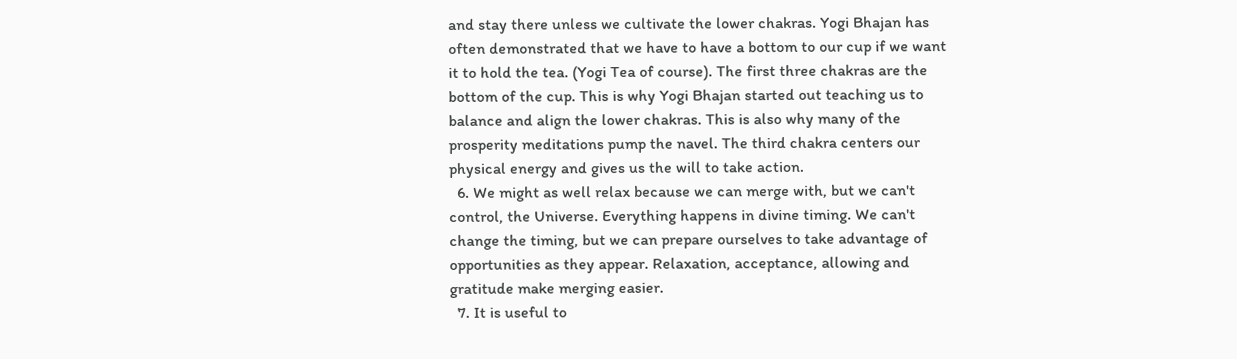and stay there unless we cultivate the lower chakras. Yogi Bhajan has often demonstrated that we have to have a bottom to our cup if we want it to hold the tea. (Yogi Tea of course). The first three chakras are the bottom of the cup. This is why Yogi Bhajan started out teaching us to balance and align the lower chakras. This is also why many of the prosperity meditations pump the navel. The third chakra centers our physical energy and gives us the will to take action.
  6. We might as well relax because we can merge with, but we can't control, the Universe. Everything happens in divine timing. We can't change the timing, but we can prepare ourselves to take advantage of opportunities as they appear. Relaxation, acceptance, allowing and gratitude make merging easier.
  7. It is useful to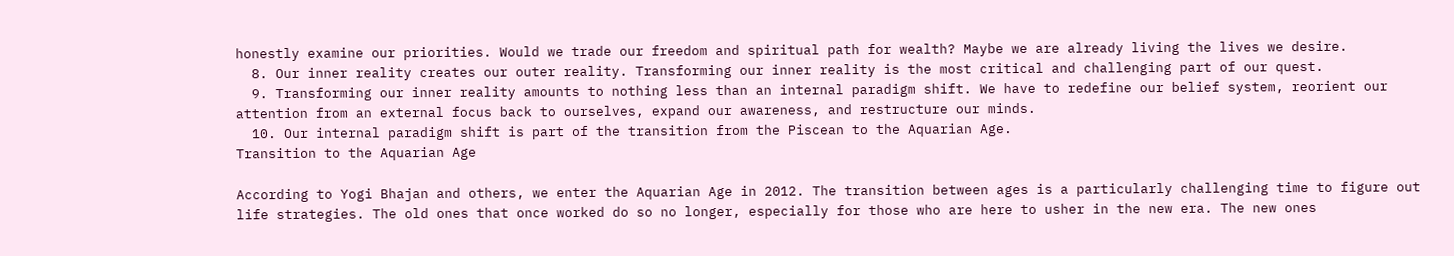honestly examine our priorities. Would we trade our freedom and spiritual path for wealth? Maybe we are already living the lives we desire.
  8. Our inner reality creates our outer reality. Transforming our inner reality is the most critical and challenging part of our quest.
  9. Transforming our inner reality amounts to nothing less than an internal paradigm shift. We have to redefine our belief system, reorient our attention from an external focus back to ourselves, expand our awareness, and restructure our minds.
  10. Our internal paradigm shift is part of the transition from the Piscean to the Aquarian Age.
Transition to the Aquarian Age

According to Yogi Bhajan and others, we enter the Aquarian Age in 2012. The transition between ages is a particularly challenging time to figure out life strategies. The old ones that once worked do so no longer, especially for those who are here to usher in the new era. The new ones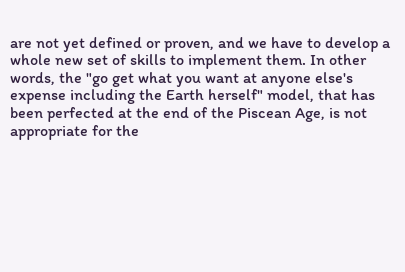are not yet defined or proven, and we have to develop a whole new set of skills to implement them. In other words, the "go get what you want at anyone else's expense including the Earth herself" model, that has been perfected at the end of the Piscean Age, is not appropriate for the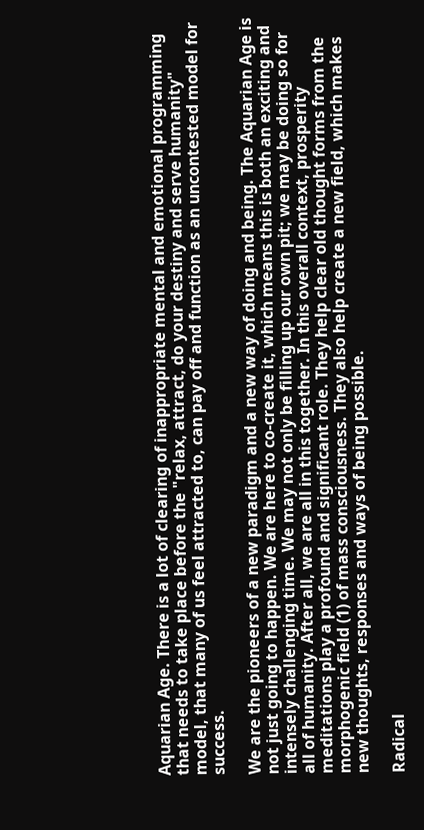Aquarian Age. There is a lot of clearing of inappropriate mental and emotional programming that needs to take place before the "relax, attract, do your destiny and serve humanity" model, that many of us feel attracted to, can pay off and function as an uncontested model for success.

We are the pioneers of a new paradigm and a new way of doing and being. The Aquarian Age is not just going to happen. We are here to co-create it, which means this is both an exciting and intensely challenging time. We may not only be filling up our own pit; we may be doing so for all of humanity. After all, we are all in this together. In this overall context, prosperity meditations play a profound and significant role. They help clear old thought forms from the morphogenic field (1) of mass consciousness. They also help create a new field, which makes new thoughts, responses and ways of being possible.

Radical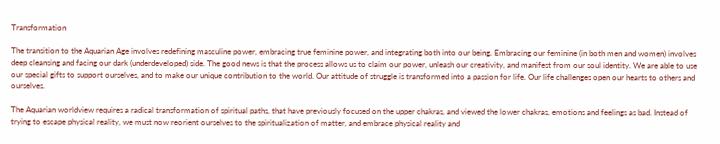Transformation

The transition to the Aquarian Age involves redefining masculine power, embracing true feminine power, and integrating both into our being. Embracing our feminine (in both men and women) involves deep cleansing and facing our dark (underdeveloped) side. The good news is that the process allows us to claim our power, unleash our creativity, and manifest from our soul identity. We are able to use our special gifts to support ourselves, and to make our unique contribution to the world. Our attitude of struggle is transformed into a passion for life. Our life challenges open our hearts to others and ourselves.

The Aquarian worldview requires a radical transformation of spiritual paths, that have previously focused on the upper chakras, and viewed the lower chakras, emotions and feelings as bad. Instead of trying to escape physical reality, we must now reorient ourselves to the spiritualization of matter, and embrace physical reality and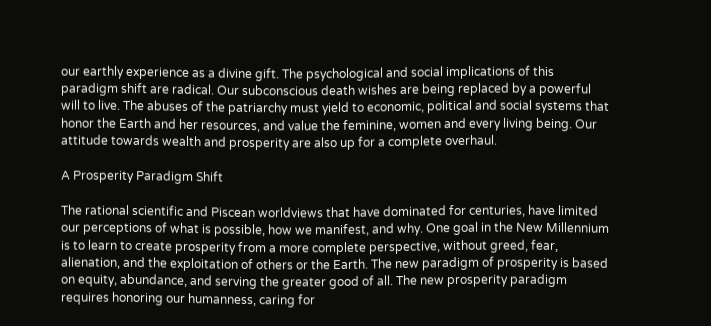our earthly experience as a divine gift. The psychological and social implications of this paradigm shift are radical. Our subconscious death wishes are being replaced by a powerful will to live. The abuses of the patriarchy must yield to economic, political and social systems that honor the Earth and her resources, and value the feminine, women and every living being. Our attitude towards wealth and prosperity are also up for a complete overhaul.

A Prosperity Paradigm Shift

The rational scientific and Piscean worldviews that have dominated for centuries, have limited our perceptions of what is possible, how we manifest, and why. One goal in the New Millennium is to learn to create prosperity from a more complete perspective, without greed, fear, alienation, and the exploitation of others or the Earth. The new paradigm of prosperity is based on equity, abundance, and serving the greater good of all. The new prosperity paradigm requires honoring our humanness, caring for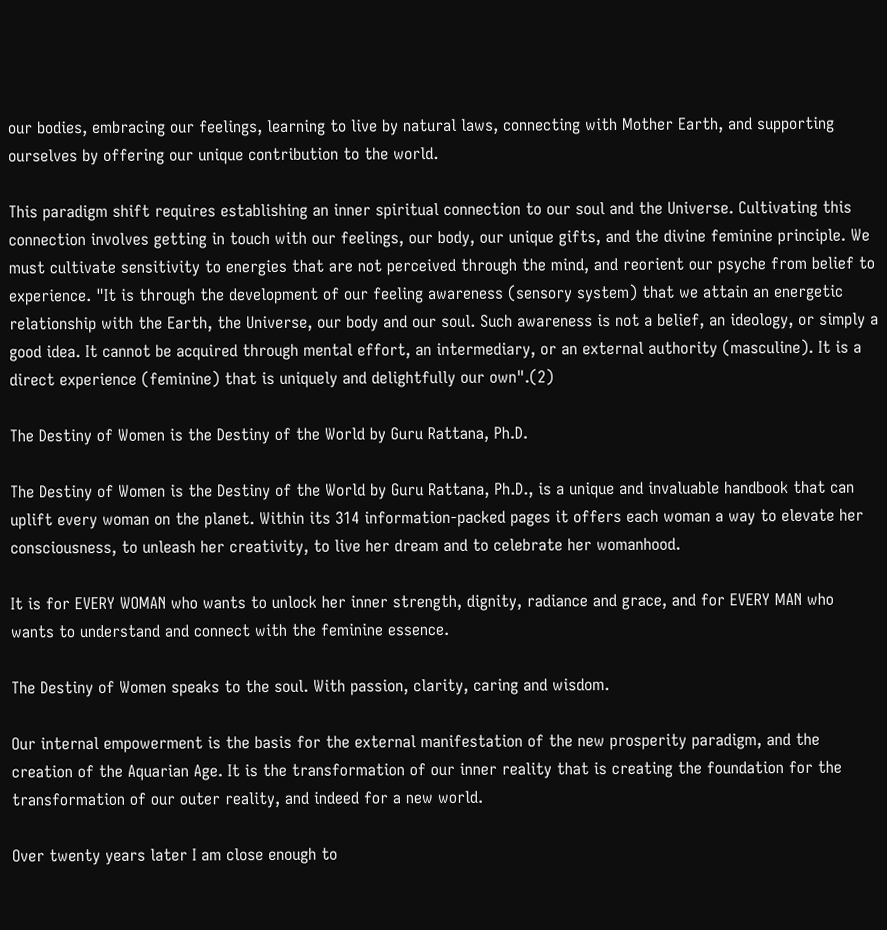our bodies, embracing our feelings, learning to live by natural laws, connecting with Mother Earth, and supporting ourselves by offering our unique contribution to the world.

This paradigm shift requires establishing an inner spiritual connection to our soul and the Universe. Cultivating this connection involves getting in touch with our feelings, our body, our unique gifts, and the divine feminine principle. We must cultivate sensitivity to energies that are not perceived through the mind, and reorient our psyche from belief to experience. "It is through the development of our feeling awareness (sensory system) that we attain an energetic relationship with the Earth, the Universe, our body and our soul. Such awareness is not a belief, an ideology, or simply a good idea. It cannot be acquired through mental effort, an intermediary, or an external authority (masculine). It is a direct experience (feminine) that is uniquely and delightfully our own".(2)

The Destiny of Women is the Destiny of the World by Guru Rattana, Ph.D.

The Destiny of Women is the Destiny of the World by Guru Rattana, Ph.D., is a unique and invaluable handbook that can uplift every woman on the planet. Within its 314 information-packed pages it offers each woman a way to elevate her consciousness, to unleash her creativity, to live her dream and to celebrate her womanhood.

It is for EVERY WOMAN who wants to unlock her inner strength, dignity, radiance and grace, and for EVERY MAN who wants to understand and connect with the feminine essence.

The Destiny of Women speaks to the soul. With passion, clarity, caring and wisdom.

Our internal empowerment is the basis for the external manifestation of the new prosperity paradigm, and the creation of the Aquarian Age. It is the transformation of our inner reality that is creating the foundation for the transformation of our outer reality, and indeed for a new world.

Over twenty years later I am close enough to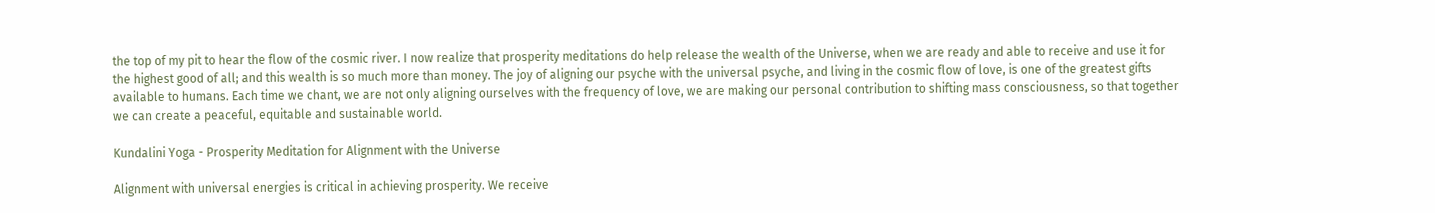the top of my pit to hear the flow of the cosmic river. I now realize that prosperity meditations do help release the wealth of the Universe, when we are ready and able to receive and use it for the highest good of all; and this wealth is so much more than money. The joy of aligning our psyche with the universal psyche, and living in the cosmic flow of love, is one of the greatest gifts available to humans. Each time we chant, we are not only aligning ourselves with the frequency of love, we are making our personal contribution to shifting mass consciousness, so that together we can create a peaceful, equitable and sustainable world.

Kundalini Yoga - Prosperity Meditation for Alignment with the Universe

Alignment with universal energies is critical in achieving prosperity. We receive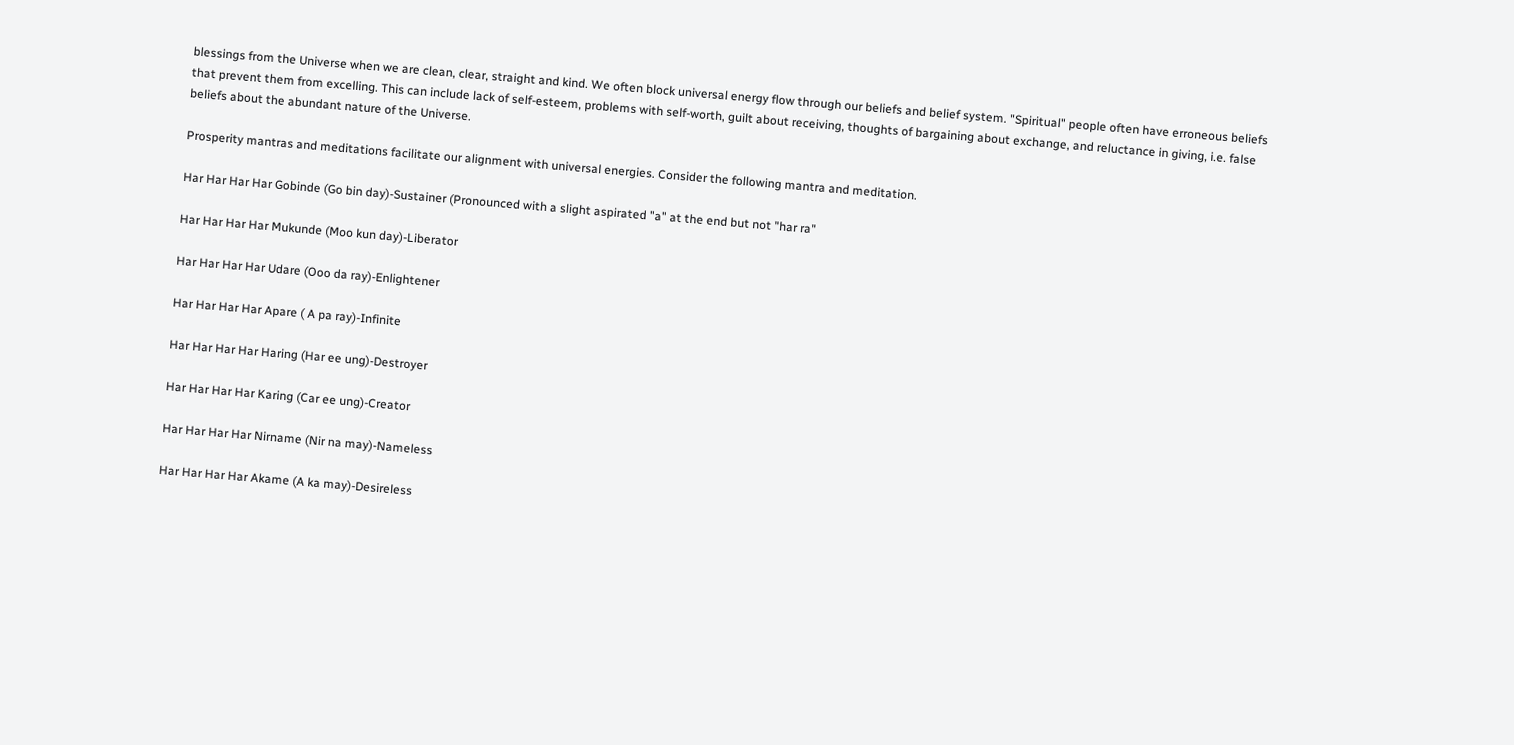blessings from the Universe when we are clean, clear, straight and kind. We often block universal energy flow through our beliefs and belief system. "Spiritual" people often have erroneous beliefs that prevent them from excelling. This can include lack of self-esteem, problems with self-worth, guilt about receiving, thoughts of bargaining about exchange, and reluctance in giving, i.e. false beliefs about the abundant nature of the Universe.

Prosperity mantras and meditations facilitate our alignment with universal energies. Consider the following mantra and meditation.

Har Har Har Har Gobinde (Go bin day)-Sustainer (Pronounced with a slight aspirated "a" at the end but not "har ra"

Har Har Har Har Mukunde (Moo kun day)-Liberator

Har Har Har Har Udare (Ooo da ray)-Enlightener

Har Har Har Har Apare ( A pa ray)-Infinite

Har Har Har Har Haring (Har ee ung)-Destroyer

Har Har Har Har Karing (Car ee ung)-Creator

Har Har Har Har Nirname (Nir na may)-Nameless

Har Har Har Har Akame (A ka may)-Desireless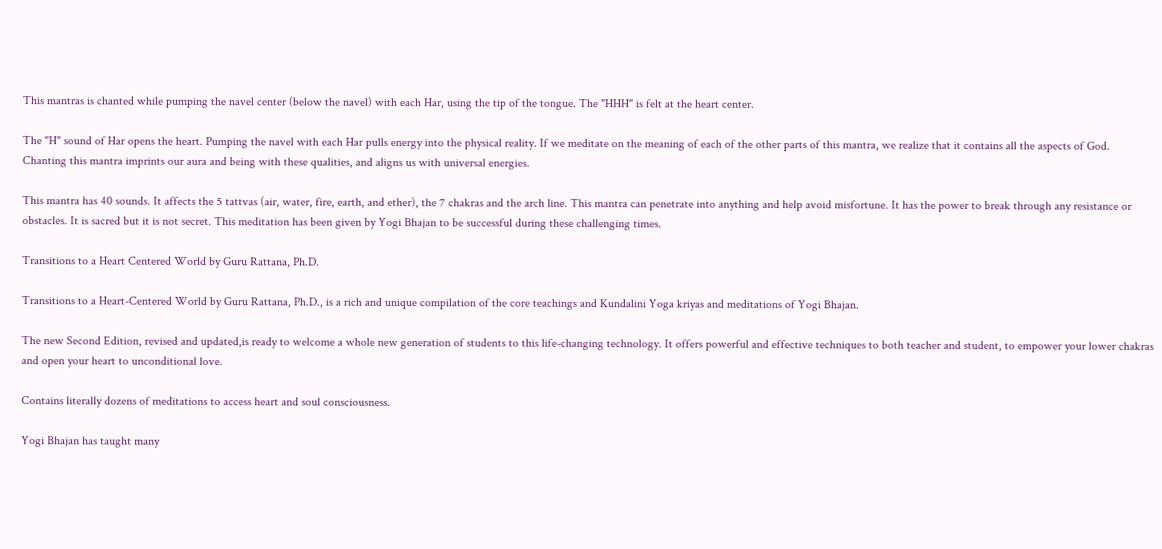This mantras is chanted while pumping the navel center (below the navel) with each Har, using the tip of the tongue. The "HHH" is felt at the heart center.

The "H" sound of Har opens the heart. Pumping the navel with each Har pulls energy into the physical reality. If we meditate on the meaning of each of the other parts of this mantra, we realize that it contains all the aspects of God. Chanting this mantra imprints our aura and being with these qualities, and aligns us with universal energies.

This mantra has 40 sounds. It affects the 5 tattvas (air, water, fire, earth, and ether), the 7 chakras and the arch line. This mantra can penetrate into anything and help avoid misfortune. It has the power to break through any resistance or obstacles. It is sacred but it is not secret. This meditation has been given by Yogi Bhajan to be successful during these challenging times.

Transitions to a Heart Centered World by Guru Rattana, Ph.D.

Transitions to a Heart-Centered World by Guru Rattana, Ph.D., is a rich and unique compilation of the core teachings and Kundalini Yoga kriyas and meditations of Yogi Bhajan.

The new Second Edition, revised and updated,is ready to welcome a whole new generation of students to this life-changing technology. It offers powerful and effective techniques to both teacher and student, to empower your lower chakras and open your heart to unconditional love.

Contains literally dozens of meditations to access heart and soul consciousness.

Yogi Bhajan has taught many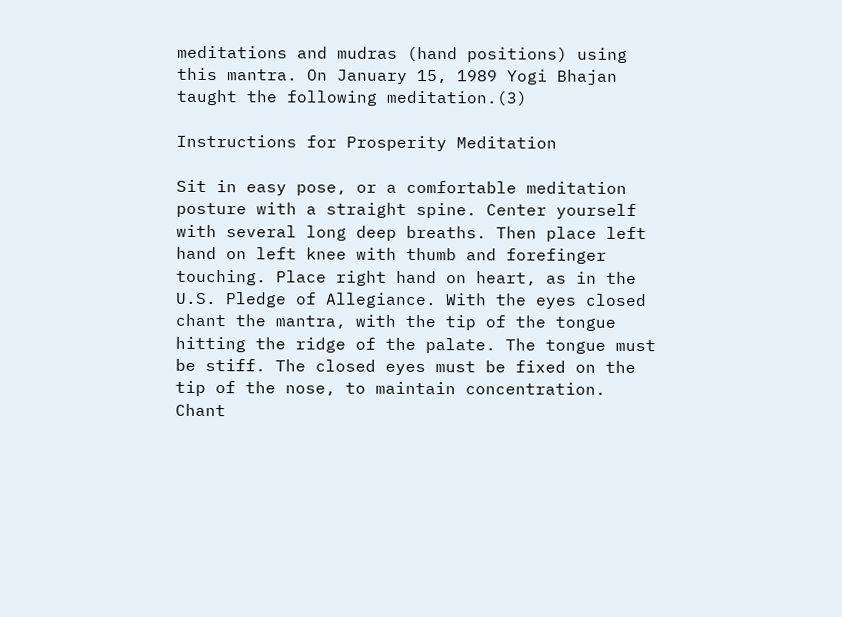meditations and mudras (hand positions) using this mantra. On January 15, 1989 Yogi Bhajan taught the following meditation.(3)

Instructions for Prosperity Meditation

Sit in easy pose, or a comfortable meditation posture with a straight spine. Center yourself with several long deep breaths. Then place left hand on left knee with thumb and forefinger touching. Place right hand on heart, as in the U.S. Pledge of Allegiance. With the eyes closed chant the mantra, with the tip of the tongue hitting the ridge of the palate. The tongue must be stiff. The closed eyes must be fixed on the tip of the nose, to maintain concentration. Chant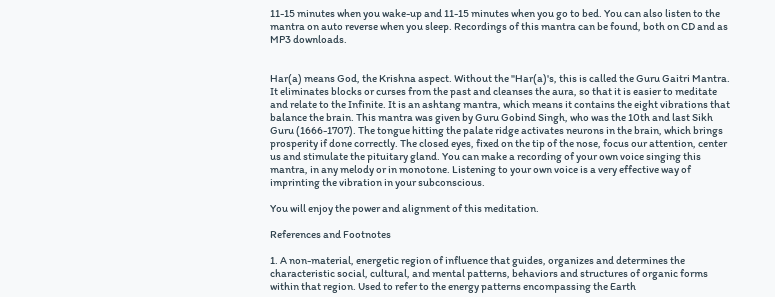11-15 minutes when you wake-up and 11-15 minutes when you go to bed. You can also listen to the mantra on auto reverse when you sleep. Recordings of this mantra can be found, both on CD and as MP3 downloads.


Har(a) means God, the Krishna aspect. Without the "Har(a)'s, this is called the Guru Gaitri Mantra. It eliminates blocks or curses from the past and cleanses the aura, so that it is easier to meditate and relate to the Infinite. It is an ashtang mantra, which means it contains the eight vibrations that balance the brain. This mantra was given by Guru Gobind Singh, who was the 10th and last Sikh Guru (1666-1707). The tongue hitting the palate ridge activates neurons in the brain, which brings prosperity if done correctly. The closed eyes, fixed on the tip of the nose, focus our attention, center us and stimulate the pituitary gland. You can make a recording of your own voice singing this mantra, in any melody or in monotone. Listening to your own voice is a very effective way of imprinting the vibration in your subconscious.

You will enjoy the power and alignment of this meditation.

References and Footnotes

1. A non-material, energetic region of influence that guides, organizes and determines the characteristic social, cultural, and mental patterns, behaviors and structures of organic forms within that region. Used to refer to the energy patterns encompassing the Earth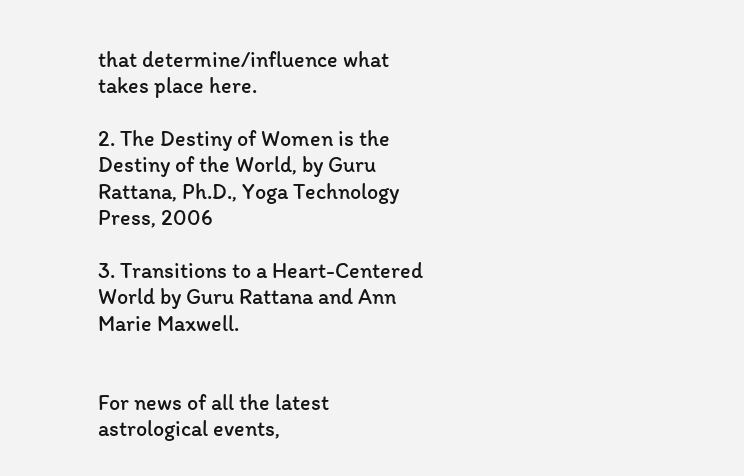that determine/influence what takes place here.

2. The Destiny of Women is the Destiny of the World, by Guru Rattana, Ph.D., Yoga Technology Press, 2006

3. Transitions to a Heart-Centered World by Guru Rattana and Ann Marie Maxwell.


For news of all the latest astrological events,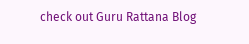check out Guru Rattana Blog